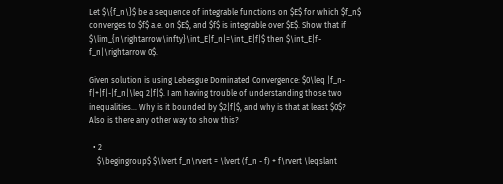Let $\{f_n\}$ be a sequence of integrable functions on $E$ for which $f_n$ converges to $f$ a.e. on $E$, and $f$ is integrable over $E$. Show that if $\lim_{n\rightarrow\infty}\int_E|f_n|=\int_E|f|$ then $\int_E|f-f_n|\rightarrow 0$.

Given solution is using Lebesgue Dominated Convergence: $0\leq |f_n-f|+|f|-|f_n|\leq 2|f|$. I am having trouble of understanding those two inequalities... Why is it bounded by $2|f|$, and why is that at least $0$? Also is there any other way to show this?

  • 2
    $\begingroup$ $\lvert f_n\rvert = \lvert (f_n - f) + f\rvert \leqslant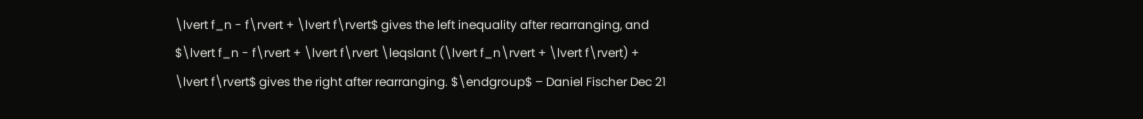\lvert f_n - f\rvert + \lvert f\rvert$ gives the left inequality after rearranging, and $\lvert f_n - f\rvert + \lvert f\rvert \leqslant (\lvert f_n\rvert + \lvert f\rvert) + \lvert f\rvert$ gives the right after rearranging. $\endgroup$ – Daniel Fischer Dec 21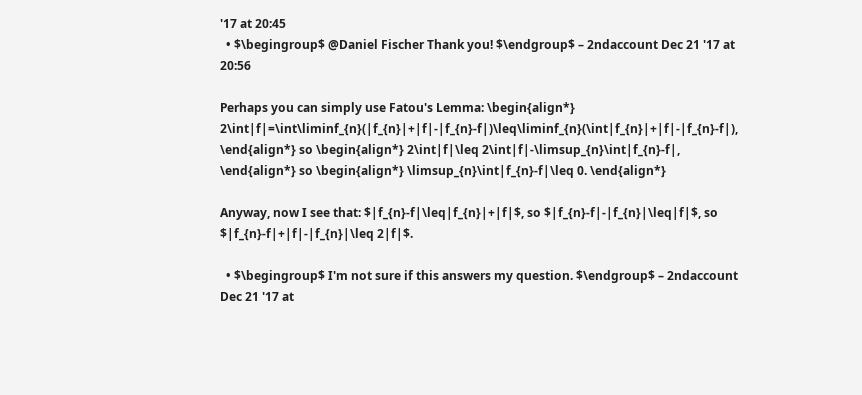'17 at 20:45
  • $\begingroup$ @Daniel Fischer Thank you! $\endgroup$ – 2ndaccount Dec 21 '17 at 20:56

Perhaps you can simply use Fatou's Lemma: \begin{align*} 2\int|f|=\int\liminf_{n}(|f_{n}|+|f|-|f_{n}-f|)\leq\liminf_{n}(\int|f_{n}|+|f|-|f_{n}-f|), \end{align*} so \begin{align*} 2\int|f|\leq 2\int|f|-\limsup_{n}\int|f_{n}-f|, \end{align*} so \begin{align*} \limsup_{n}\int|f_{n}-f|\leq 0. \end{align*}

Anyway, now I see that: $|f_{n}-f|\leq|f_{n}|+|f|$, so $|f_{n}-f|-|f_{n}|\leq|f|$, so $|f_{n}-f|+|f|-|f_{n}|\leq 2|f|$.

  • $\begingroup$ I'm not sure if this answers my question. $\endgroup$ – 2ndaccount Dec 21 '17 at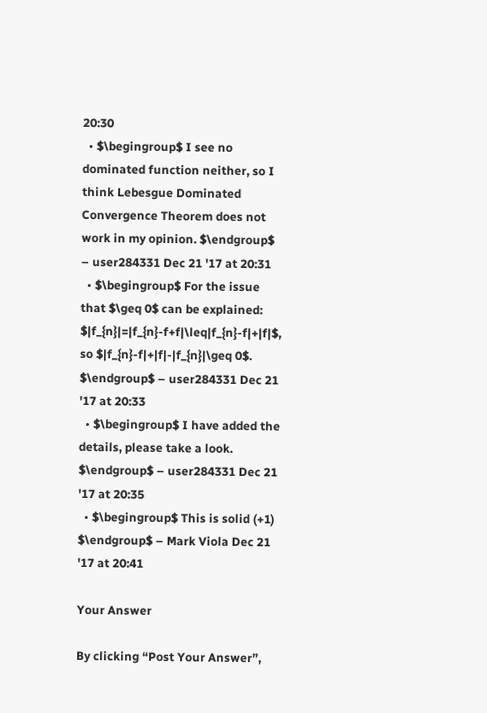20:30
  • $\begingroup$ I see no dominated function neither, so I think Lebesgue Dominated Convergence Theorem does not work in my opinion. $\endgroup$ – user284331 Dec 21 '17 at 20:31
  • $\begingroup$ For the issue that $\geq 0$ can be explained: $|f_{n}|=|f_{n}-f+f|\leq|f_{n}-f|+|f|$, so $|f_{n}-f|+|f|-|f_{n}|\geq 0$. $\endgroup$ – user284331 Dec 21 '17 at 20:33
  • $\begingroup$ I have added the details, please take a look. $\endgroup$ – user284331 Dec 21 '17 at 20:35
  • $\begingroup$ This is solid (+1) $\endgroup$ – Mark Viola Dec 21 '17 at 20:41

Your Answer

By clicking “Post Your Answer”,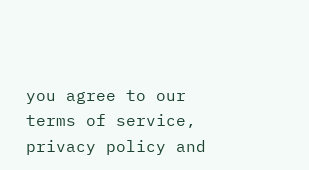you agree to our terms of service, privacy policy and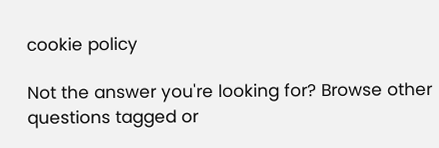cookie policy

Not the answer you're looking for? Browse other questions tagged or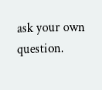ask your own question.